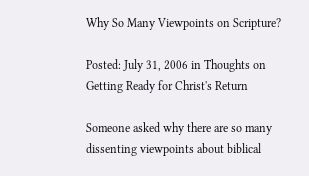Why So Many Viewpoints on Scripture?

Posted: July 31, 2006 in Thoughts on Getting Ready for Christ's Return

Someone asked why there are so many dissenting viewpoints about biblical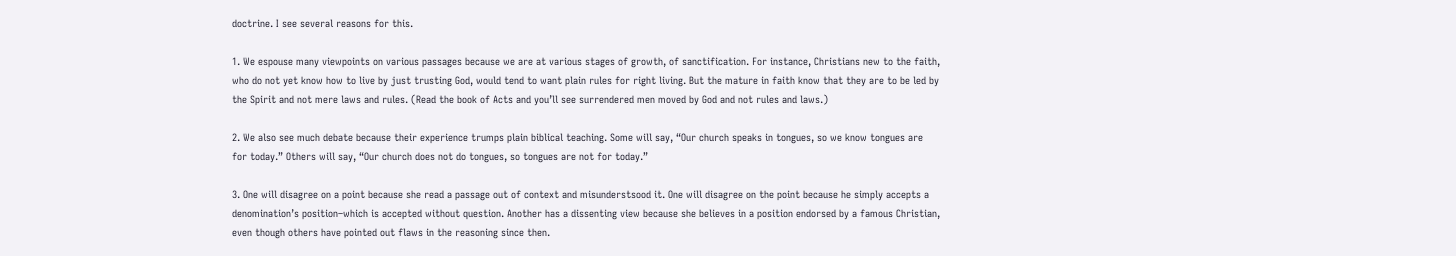doctrine. I see several reasons for this.

1. We espouse many viewpoints on various passages because we are at various stages of growth, of sanctification. For instance, Christians new to the faith, who do not yet know how to live by just trusting God, would tend to want plain rules for right living. But the mature in faith know that they are to be led by the Spirit and not mere laws and rules. (Read the book of Acts and you’ll see surrendered men moved by God and not rules and laws.)

2. We also see much debate because their experience trumps plain biblical teaching. Some will say, “Our church speaks in tongues, so we know tongues are for today.” Others will say, “Our church does not do tongues, so tongues are not for today.”

3. One will disagree on a point because she read a passage out of context and misunderstsood it. One will disagree on the point because he simply accepts a denomination’s position–which is accepted without question. Another has a dissenting view because she believes in a position endorsed by a famous Christian, even though others have pointed out flaws in the reasoning since then.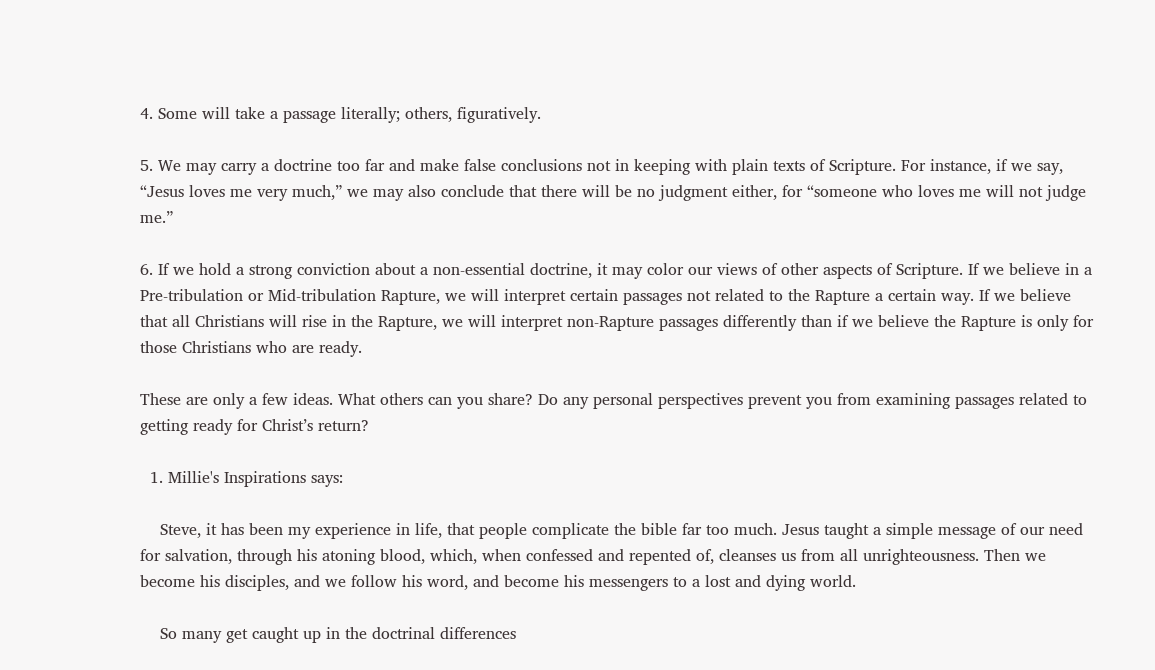4. Some will take a passage literally; others, figuratively.

5. We may carry a doctrine too far and make false conclusions not in keeping with plain texts of Scripture. For instance, if we say, “Jesus loves me very much,” we may also conclude that there will be no judgment either, for “someone who loves me will not judge me.”

6. If we hold a strong conviction about a non-essential doctrine, it may color our views of other aspects of Scripture. If we believe in a Pre-tribulation or Mid-tribulation Rapture, we will interpret certain passages not related to the Rapture a certain way. If we believe that all Christians will rise in the Rapture, we will interpret non-Rapture passages differently than if we believe the Rapture is only for those Christians who are ready.

These are only a few ideas. What others can you share? Do any personal perspectives prevent you from examining passages related to getting ready for Christ’s return?

  1. Millie's Inspirations says:

    Steve, it has been my experience in life, that people complicate the bible far too much. Jesus taught a simple message of our need for salvation, through his atoning blood, which, when confessed and repented of, cleanses us from all unrighteousness. Then we become his disciples, and we follow his word, and become his messengers to a lost and dying world.

    So many get caught up in the doctrinal differences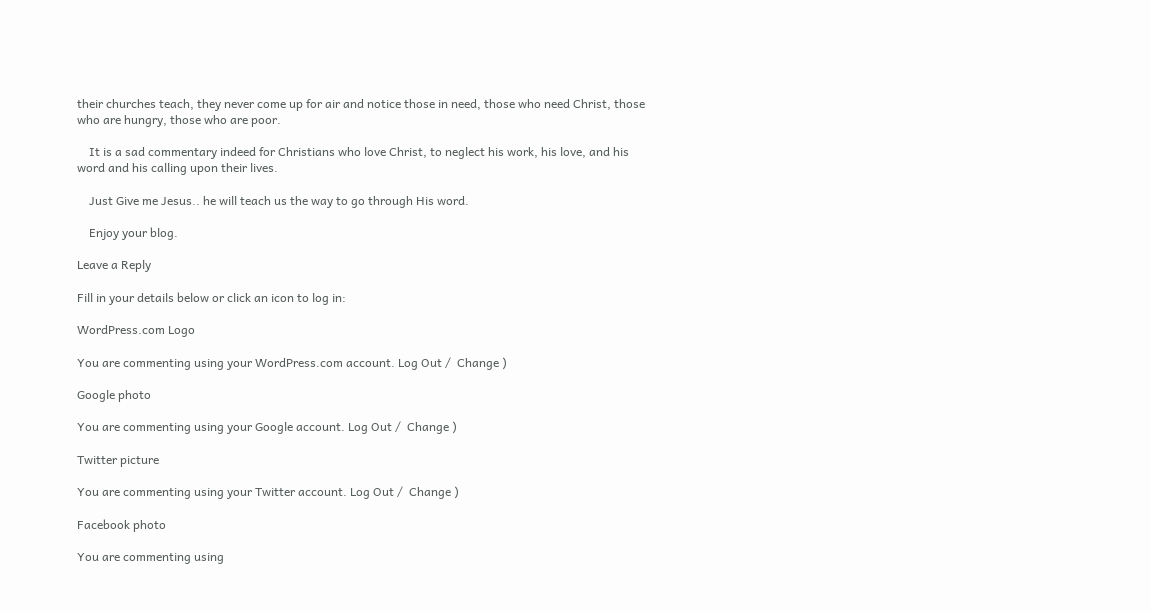their churches teach, they never come up for air and notice those in need, those who need Christ, those who are hungry, those who are poor.

    It is a sad commentary indeed for Christians who love Christ, to neglect his work, his love, and his word and his calling upon their lives.

    Just Give me Jesus.. he will teach us the way to go through His word.

    Enjoy your blog.

Leave a Reply

Fill in your details below or click an icon to log in:

WordPress.com Logo

You are commenting using your WordPress.com account. Log Out /  Change )

Google photo

You are commenting using your Google account. Log Out /  Change )

Twitter picture

You are commenting using your Twitter account. Log Out /  Change )

Facebook photo

You are commenting using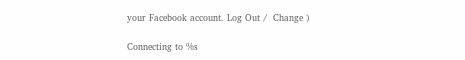your Facebook account. Log Out /  Change )

Connecting to %s